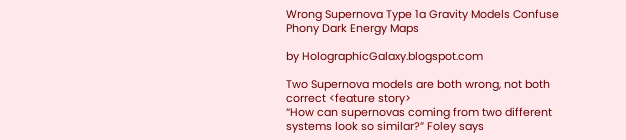Wrong Supernova Type 1a Gravity Models Confuse Phony Dark Energy Maps

by HolographicGalaxy.blogspot.com

Two Supernova models are both wrong, not both correct <feature story>
“How can supernovas coming from two different systems look so similar?” Foley says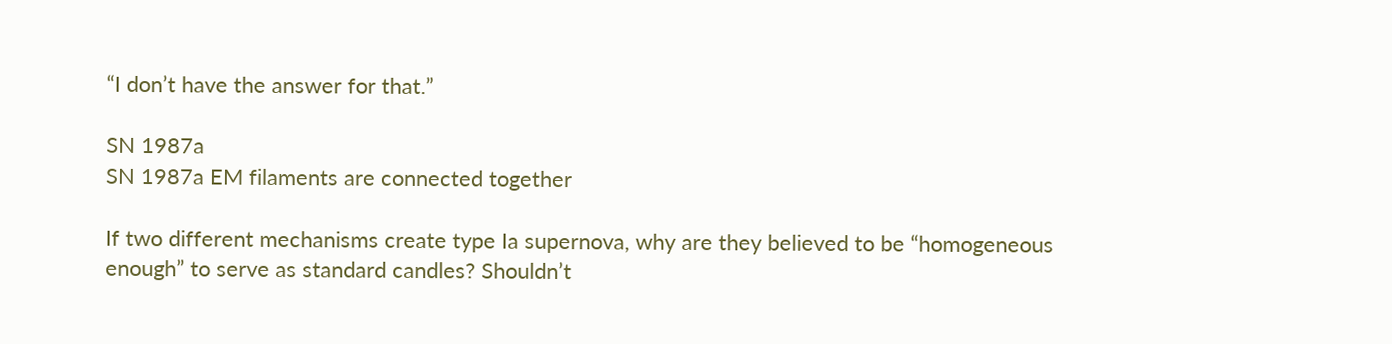“I don’t have the answer for that.”

SN 1987a
SN 1987a EM filaments are connected together

If two different mechanisms create type Ia supernova, why are they believed to be “homogeneous enough” to serve as standard candles? Shouldn’t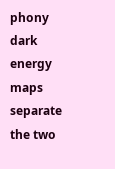phony dark energy maps separate the two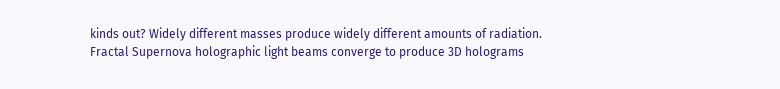kinds out? Widely different masses produce widely different amounts of radiation.
Fractal Supernova holographic light beams converge to produce 3D holograms